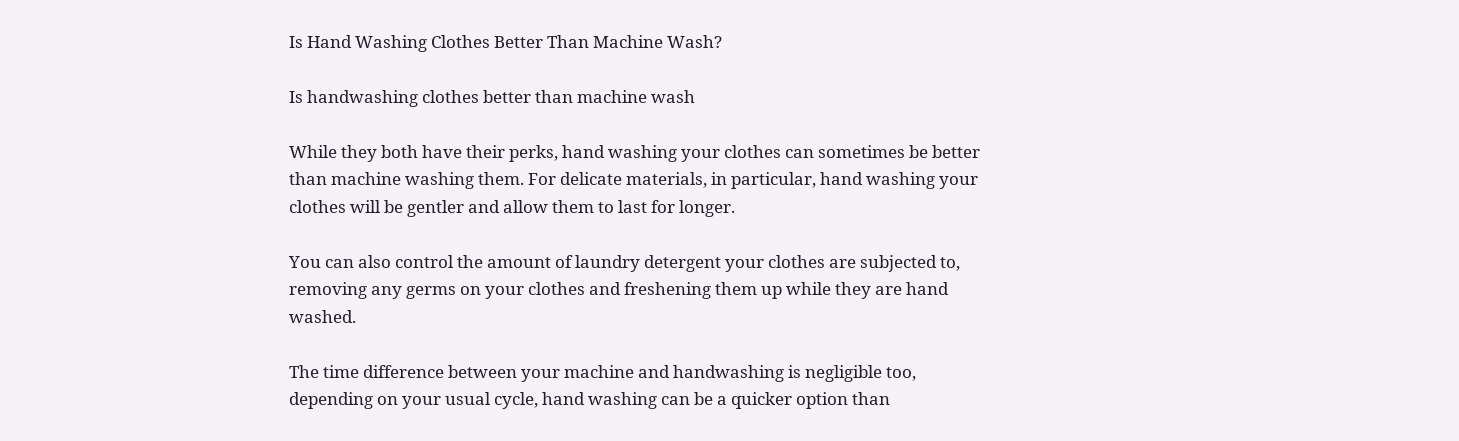Is Hand Washing Clothes Better Than Machine Wash?

Is handwashing clothes better than machine wash

While they both have their perks, hand washing your clothes can sometimes be better than machine washing them. For delicate materials, in particular, hand washing your clothes will be gentler and allow them to last for longer.

You can also control the amount of laundry detergent your clothes are subjected to, removing any germs on your clothes and freshening them up while they are hand washed.

The time difference between your machine and handwashing is negligible too, depending on your usual cycle, hand washing can be a quicker option than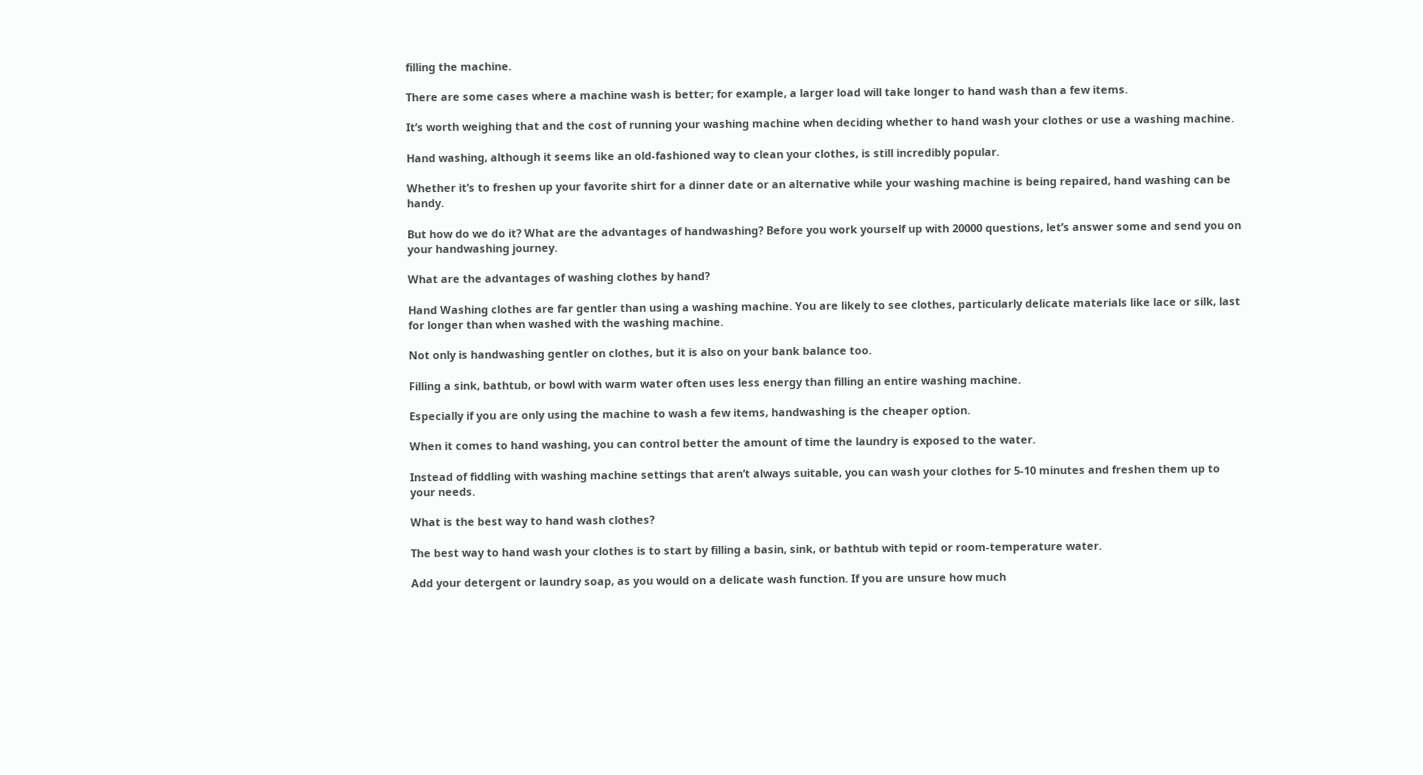filling the machine.

There are some cases where a machine wash is better; for example, a larger load will take longer to hand wash than a few items.

It’s worth weighing that and the cost of running your washing machine when deciding whether to hand wash your clothes or use a washing machine.

Hand washing, although it seems like an old-fashioned way to clean your clothes, is still incredibly popular.

Whether it’s to freshen up your favorite shirt for a dinner date or an alternative while your washing machine is being repaired, hand washing can be handy.

But how do we do it? What are the advantages of handwashing? Before you work yourself up with 20000 questions, let’s answer some and send you on your handwashing journey.

What are the advantages of washing clothes by hand?

Hand Washing clothes are far gentler than using a washing machine. You are likely to see clothes, particularly delicate materials like lace or silk, last for longer than when washed with the washing machine.

Not only is handwashing gentler on clothes, but it is also on your bank balance too.

Filling a sink, bathtub, or bowl with warm water often uses less energy than filling an entire washing machine.

Especially if you are only using the machine to wash a few items, handwashing is the cheaper option.

When it comes to hand washing, you can control better the amount of time the laundry is exposed to the water.

Instead of fiddling with washing machine settings that aren’t always suitable, you can wash your clothes for 5-10 minutes and freshen them up to your needs.

What is the best way to hand wash clothes?

The best way to hand wash your clothes is to start by filling a basin, sink, or bathtub with tepid or room-temperature water.

Add your detergent or laundry soap, as you would on a delicate wash function. If you are unsure how much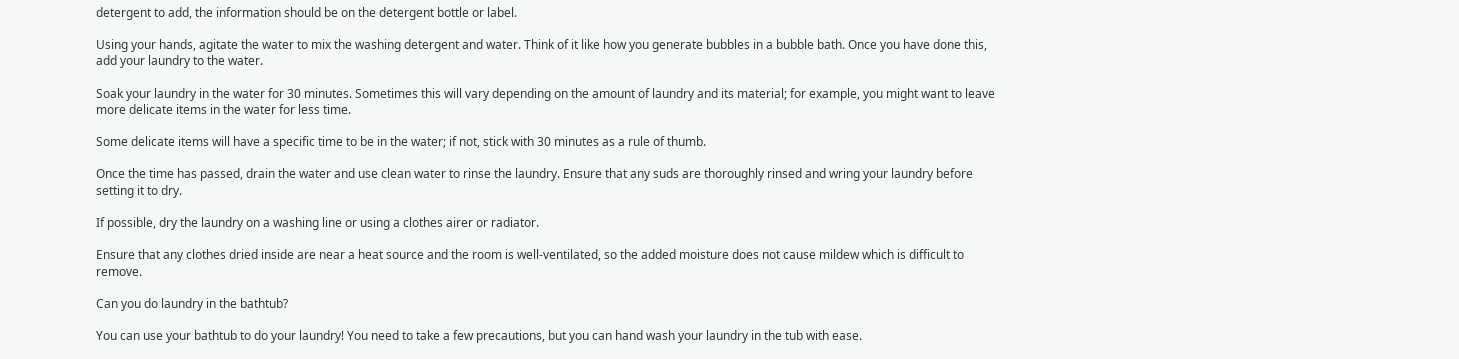detergent to add, the information should be on the detergent bottle or label.

Using your hands, agitate the water to mix the washing detergent and water. Think of it like how you generate bubbles in a bubble bath. Once you have done this, add your laundry to the water.

Soak your laundry in the water for 30 minutes. Sometimes this will vary depending on the amount of laundry and its material; for example, you might want to leave more delicate items in the water for less time.

Some delicate items will have a specific time to be in the water; if not, stick with 30 minutes as a rule of thumb.

Once the time has passed, drain the water and use clean water to rinse the laundry. Ensure that any suds are thoroughly rinsed and wring your laundry before setting it to dry.

If possible, dry the laundry on a washing line or using a clothes airer or radiator.

Ensure that any clothes dried inside are near a heat source and the room is well-ventilated, so the added moisture does not cause mildew which is difficult to remove.

Can you do laundry in the bathtub?

You can use your bathtub to do your laundry! You need to take a few precautions, but you can hand wash your laundry in the tub with ease.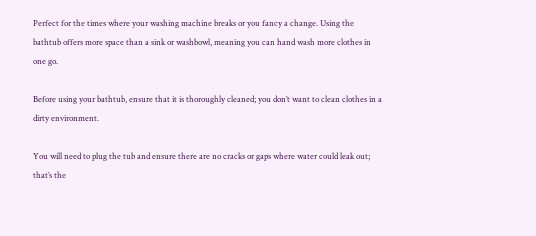Perfect for the times where your washing machine breaks or you fancy a change. Using the bathtub offers more space than a sink or washbowl, meaning you can hand wash more clothes in one go.

Before using your bathtub, ensure that it is thoroughly cleaned; you don’t want to clean clothes in a dirty environment.

You will need to plug the tub and ensure there are no cracks or gaps where water could leak out; that’s the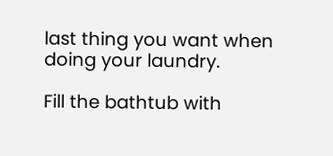last thing you want when doing your laundry.

Fill the bathtub with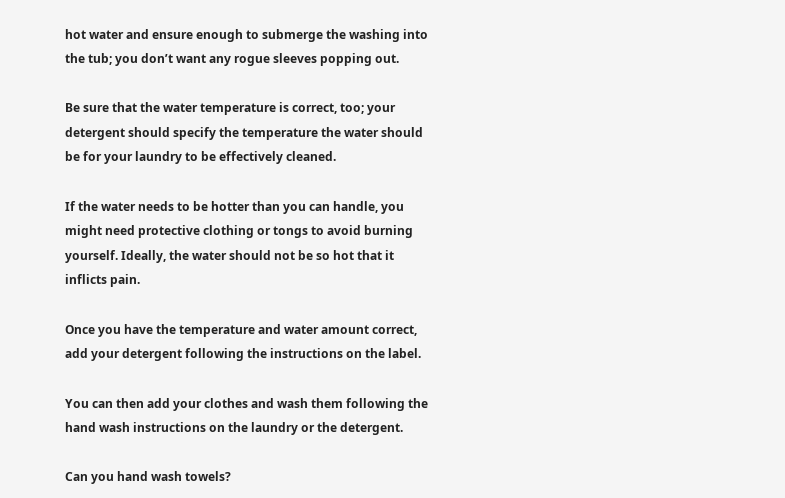hot water and ensure enough to submerge the washing into the tub; you don’t want any rogue sleeves popping out.

Be sure that the water temperature is correct, too; your detergent should specify the temperature the water should be for your laundry to be effectively cleaned.

If the water needs to be hotter than you can handle, you might need protective clothing or tongs to avoid burning yourself. Ideally, the water should not be so hot that it inflicts pain.

Once you have the temperature and water amount correct, add your detergent following the instructions on the label.

You can then add your clothes and wash them following the hand wash instructions on the laundry or the detergent.

Can you hand wash towels?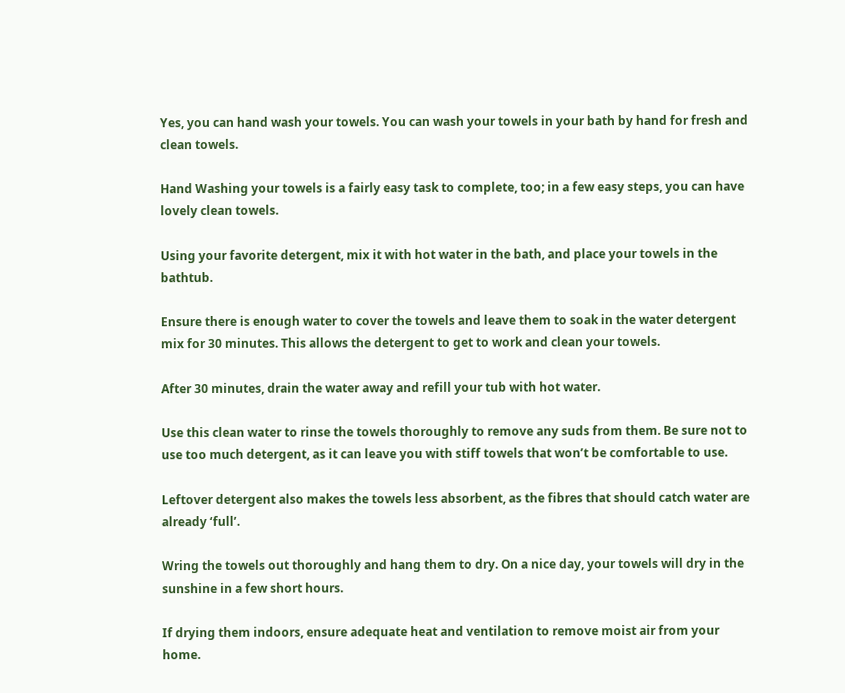Yes, you can hand wash your towels. You can wash your towels in your bath by hand for fresh and clean towels.

Hand Washing your towels is a fairly easy task to complete, too; in a few easy steps, you can have lovely clean towels.

Using your favorite detergent, mix it with hot water in the bath, and place your towels in the bathtub.

Ensure there is enough water to cover the towels and leave them to soak in the water detergent mix for 30 minutes. This allows the detergent to get to work and clean your towels.

After 30 minutes, drain the water away and refill your tub with hot water.

Use this clean water to rinse the towels thoroughly to remove any suds from them. Be sure not to use too much detergent, as it can leave you with stiff towels that won’t be comfortable to use.

Leftover detergent also makes the towels less absorbent, as the fibres that should catch water are already ‘full’.

Wring the towels out thoroughly and hang them to dry. On a nice day, your towels will dry in the sunshine in a few short hours.

If drying them indoors, ensure adequate heat and ventilation to remove moist air from your home.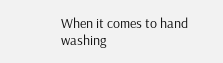When it comes to hand washing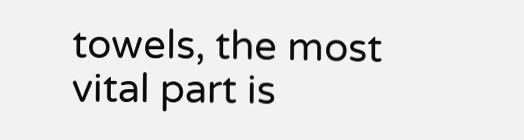towels, the most vital part is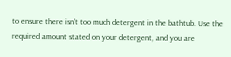to ensure there isn’t too much detergent in the bathtub. Use the required amount stated on your detergent, and you are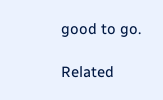good to go.

Related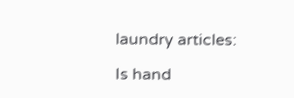laundry articles:

Is hand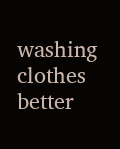washing clothes better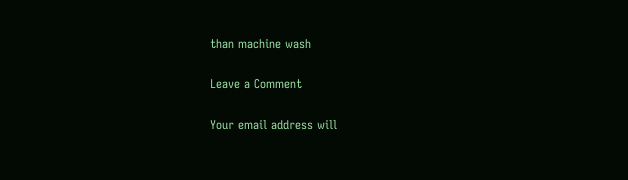than machine wash

Leave a Comment

Your email address will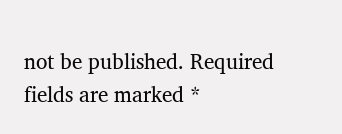not be published. Required fields are marked *